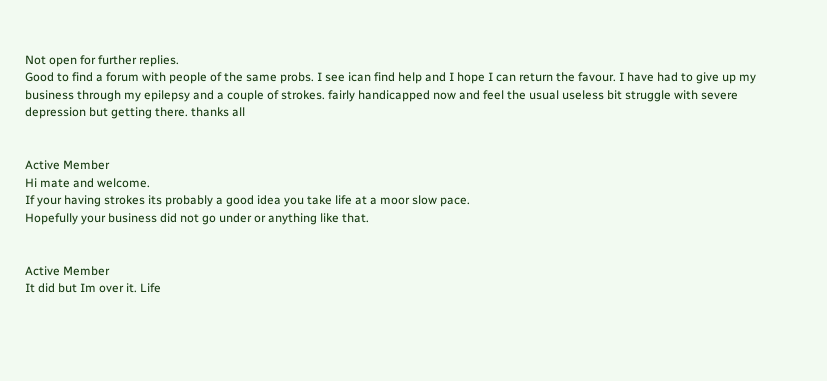Not open for further replies.
Good to find a forum with people of the same probs. I see ican find help and I hope I can return the favour. I have had to give up my business through my epilepsy and a couple of strokes. fairly handicapped now and feel the usual useless bit struggle with severe depression but getting there. thanks all


Active Member
Hi mate and welcome.
If your having strokes its probably a good idea you take life at a moor slow pace.
Hopefully your business did not go under or anything like that.


Active Member
It did but Im over it. Life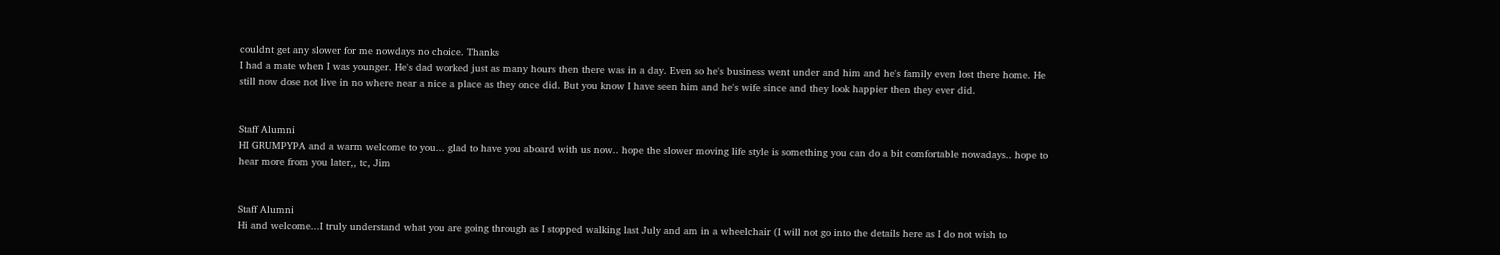couldnt get any slower for me nowdays no choice. Thanks
I had a mate when I was younger. He's dad worked just as many hours then there was in a day. Even so he's business went under and him and he's family even lost there home. He still now dose not live in no where near a nice a place as they once did. But you know I have seen him and he's wife since and they look happier then they ever did.


Staff Alumni
HI GRUMPYPA and a warm welcome to you... glad to have you aboard with us now.. hope the slower moving life style is something you can do a bit comfortable nowadays.. hope to hear more from you later,, tc, Jim


Staff Alumni
Hi and welcome...I truly understand what you are going through as I stopped walking last July and am in a wheelchair (I will not go into the details here as I do not wish to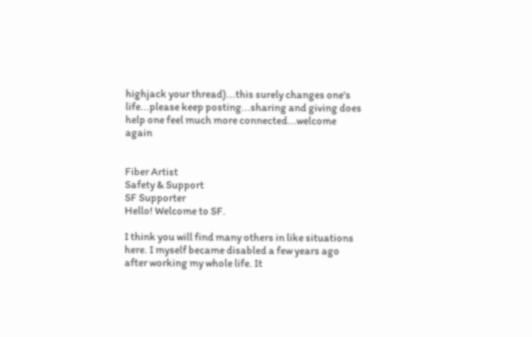highjack your thread)...this surely changes one's life...please keep posting...sharing and giving does help one feel much more connected...welcome again


Fiber Artist
Safety & Support
SF Supporter
Hello! Welcome to SF.

I think you will find many others in like situations here. I myself became disabled a few years ago after working my whole life. It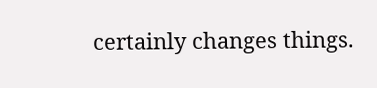certainly changes things.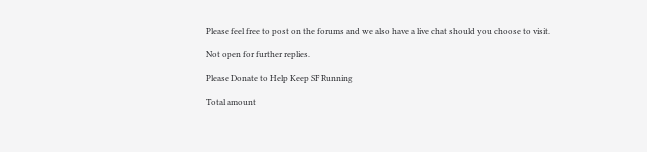Please feel free to post on the forums and we also have a live chat should you choose to visit.

Not open for further replies.

Please Donate to Help Keep SF Running

Total amount